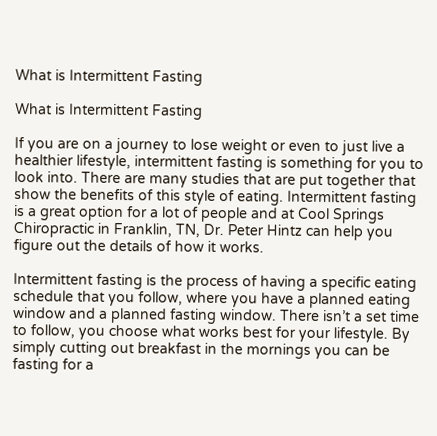What is Intermittent Fasting

What is Intermittent Fasting

If you are on a journey to lose weight or even to just live a healthier lifestyle, intermittent fasting is something for you to look into. There are many studies that are put together that show the benefits of this style of eating. Intermittent fasting is a great option for a lot of people and at Cool Springs Chiropractic in Franklin, TN, Dr. Peter Hintz can help you figure out the details of how it works.

Intermittent fasting is the process of having a specific eating schedule that you follow, where you have a planned eating window and a planned fasting window. There isn’t a set time to follow, you choose what works best for your lifestyle. By simply cutting out breakfast in the mornings you can be fasting for a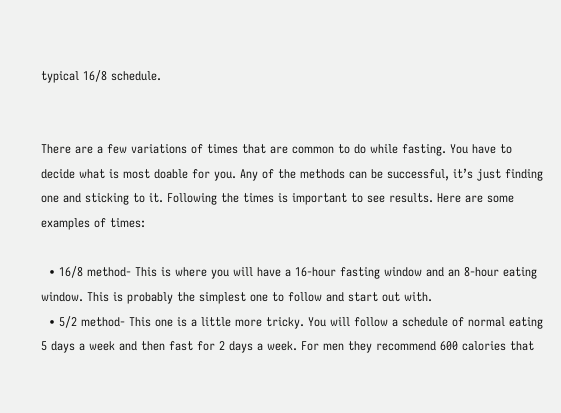typical 16/8 schedule.


There are a few variations of times that are common to do while fasting. You have to decide what is most doable for you. Any of the methods can be successful, it’s just finding one and sticking to it. Following the times is important to see results. Here are some examples of times:

  • 16/8 method- This is where you will have a 16-hour fasting window and an 8-hour eating window. This is probably the simplest one to follow and start out with.
  • 5/2 method- This one is a little more tricky. You will follow a schedule of normal eating 5 days a week and then fast for 2 days a week. For men they recommend 600 calories that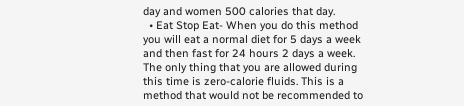day and women 500 calories that day.
  • Eat Stop Eat- When you do this method you will eat a normal diet for 5 days a week and then fast for 24 hours 2 days a week. The only thing that you are allowed during this time is zero-calorie fluids. This is a method that would not be recommended to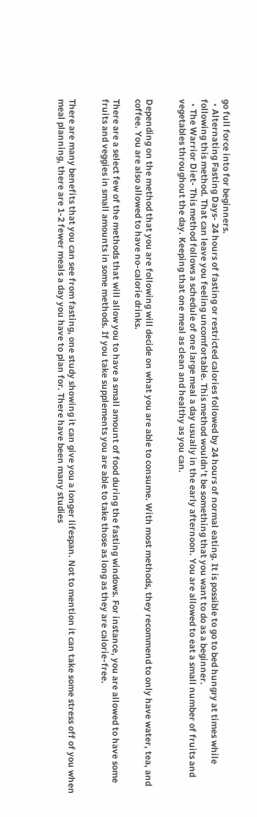go full force into for beginners.
  • Alternating Fasting Days- 24 hours of fasting or restricted calories followed by 24 hours of normal eating. It is possible to go to bed hungry at times while following this method. That can leave you feeling uncomfortable. This method wouldn’t be something that you want to do as a beginner.
  • The Warrior Diet- This method follows a schedule of one large meal a day usually in the early afternoon. You are allowed to eat a small number of fruits and vegetables throughout the day. Keeping that one meal as clean and healthy as you can.


Depending on the method that you are following will decide on what you are able to consume. With most methods, they recommend to only have water, tea, and coffee. You are also allowed to have no-calorie drinks.

There are a select few of the methods that will allow you to have a small amount of food during the fasting windows. For instance, you are allowed to have some fruits and veggies in small amounts in some methods. If you take supplements you are able to take those as long as they are calorie-free.


There are many benefits that you can see from fasting, one study showing it can give you a longer lifespan. Not to mention it can take some stress off of you when meal planning, there are 1-2 fewer meals a day you have to plan for. There have been many studies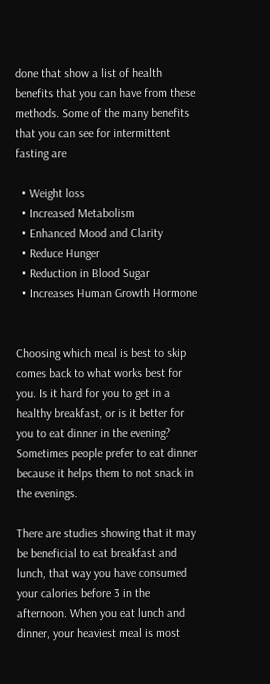done that show a list of health benefits that you can have from these methods. Some of the many benefits that you can see for intermittent fasting are

  • Weight loss
  • Increased Metabolism
  • Enhanced Mood and Clarity
  • Reduce Hunger
  • Reduction in Blood Sugar
  • Increases Human Growth Hormone


Choosing which meal is best to skip comes back to what works best for you. Is it hard for you to get in a healthy breakfast, or is it better for you to eat dinner in the evening? Sometimes people prefer to eat dinner because it helps them to not snack in the evenings.

There are studies showing that it may be beneficial to eat breakfast and lunch, that way you have consumed your calories before 3 in the afternoon. When you eat lunch and dinner, your heaviest meal is most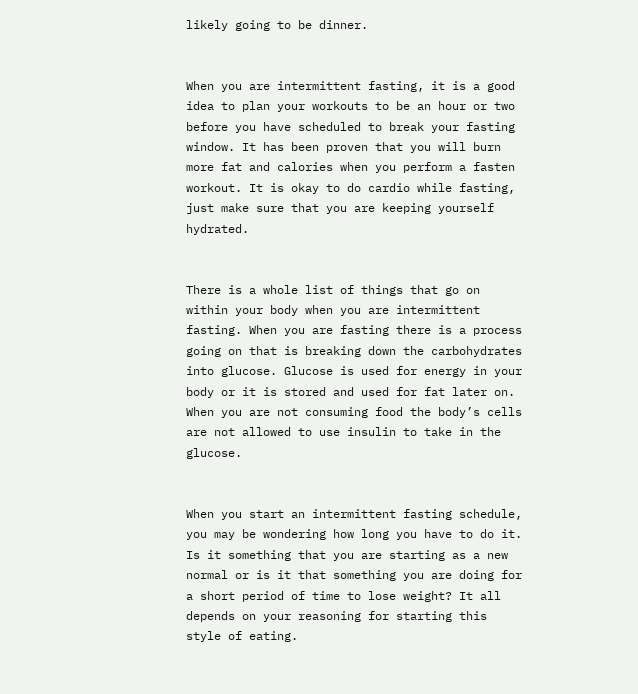likely going to be dinner.


When you are intermittent fasting, it is a good idea to plan your workouts to be an hour or two before you have scheduled to break your fasting window. It has been proven that you will burn more fat and calories when you perform a fasten workout. It is okay to do cardio while fasting, just make sure that you are keeping yourself hydrated.


There is a whole list of things that go on within your body when you are intermittent fasting. When you are fasting there is a process going on that is breaking down the carbohydrates into glucose. Glucose is used for energy in your body or it is stored and used for fat later on. When you are not consuming food the body’s cells are not allowed to use insulin to take in the glucose.


When you start an intermittent fasting schedule, you may be wondering how long you have to do it. Is it something that you are starting as a new normal or is it that something you are doing for a short period of time to lose weight? It all depends on your reasoning for starting this style of eating.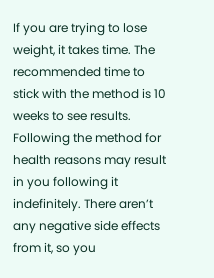If you are trying to lose weight, it takes time. The recommended time to stick with the method is 10 weeks to see results. Following the method for health reasons may result in you following it indefinitely. There aren’t any negative side effects from it, so you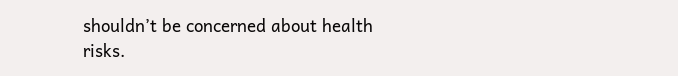shouldn’t be concerned about health risks.